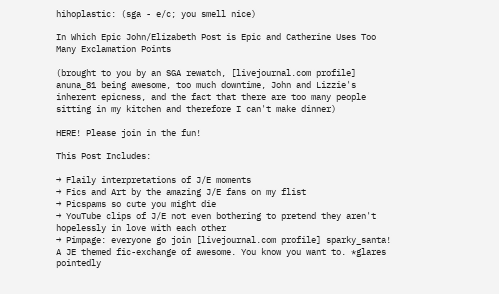hihoplastic: (sga - e/c; you smell nice)

In Which Epic John/Elizabeth Post is Epic and Catherine Uses Too Many Exclamation Points

(brought to you by an SGA rewatch, [livejournal.com profile] anuna_81 being awesome, too much downtime, John and Lizzie's inherent epicness, and the fact that there are too many people sitting in my kitchen and therefore I can't make dinner)

HERE! Please join in the fun!

This Post Includes:

→ Flaily interpretations of J/E moments
→ Fics and Art by the amazing J/E fans on my flist
→ Picspams so cute you might die
→ YouTube clips of J/E not even bothering to pretend they aren't hopelessly in love with each other
→ Pimpage: everyone go join [livejournal.com profile] sparky_santa! A JE themed fic-exchange of awesome. You know you want to. *glares pointedly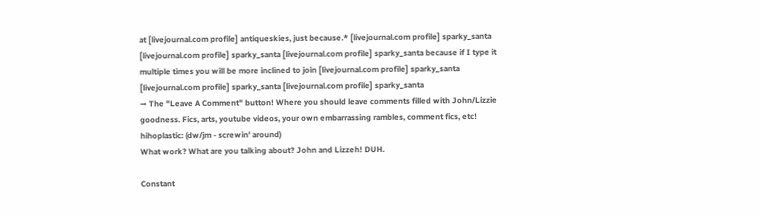at [livejournal.com profile] antiqueskies, just because.* [livejournal.com profile] sparky_santa [livejournal.com profile] sparky_santa [livejournal.com profile] sparky_santa because if I type it multiple times you will be more inclined to join [livejournal.com profile] sparky_santa [livejournal.com profile] sparky_santa [livejournal.com profile] sparky_santa
→ The "Leave A Comment" button! Where you should leave comments filled with John/Lizzie goodness. Fics, arts, youtube videos, your own embarrassing rambles, comment fics, etc!
hihoplastic: (dw/jm - screwin' around)
What work? What are you talking about? John and Lizzeh! DUH.

Constant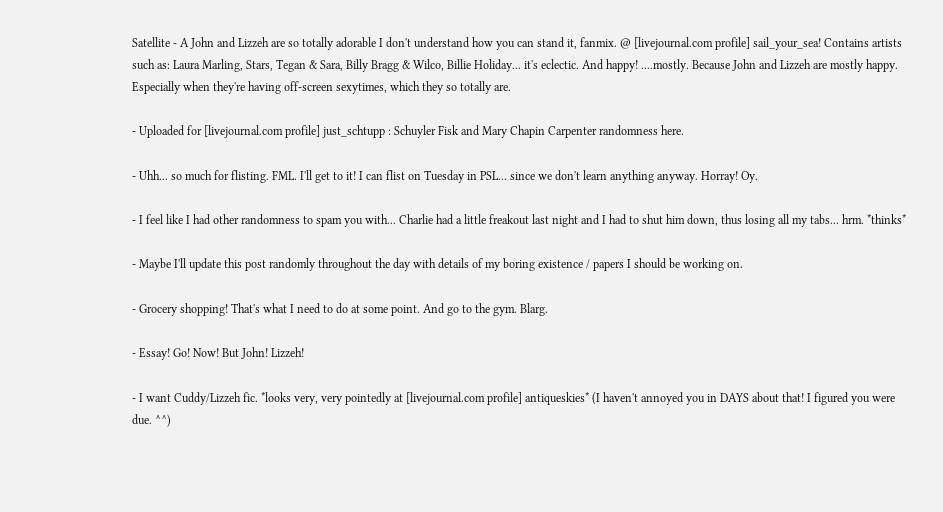Satellite - A John and Lizzeh are so totally adorable I don't understand how you can stand it, fanmix. @ [livejournal.com profile] sail_your_sea! Contains artists such as: Laura Marling, Stars, Tegan & Sara, Billy Bragg & Wilco, Billie Holiday... it's eclectic. And happy! ....mostly. Because John and Lizzeh are mostly happy. Especially when they're having off-screen sexytimes, which they so totally are.

- Uploaded for [livejournal.com profile] just_schtupp : Schuyler Fisk and Mary Chapin Carpenter randomness here.

- Uhh... so much for flisting. FML. I'll get to it! I can flist on Tuesday in PSL... since we don't learn anything anyway. Horray! Oy.

- I feel like I had other randomness to spam you with... Charlie had a little freakout last night and I had to shut him down, thus losing all my tabs... hrm. *thinks*

- Maybe I'll update this post randomly throughout the day with details of my boring existence / papers I should be working on.

- Grocery shopping! That's what I need to do at some point. And go to the gym. Blarg.

- Essay! Go! Now! But John! Lizzeh!

- I want Cuddy/Lizzeh fic. *looks very, very pointedly at [livejournal.com profile] antiqueskies* (I haven't annoyed you in DAYS about that! I figured you were due. ^^)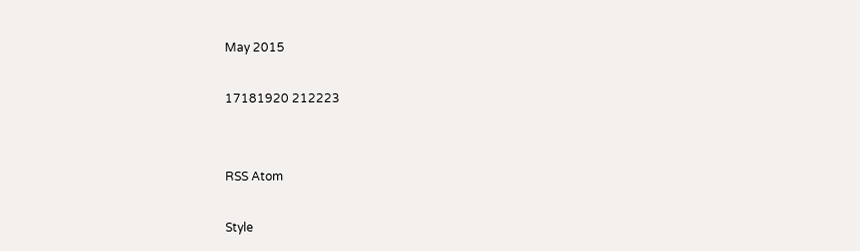May 2015

17181920 212223


RSS Atom

Style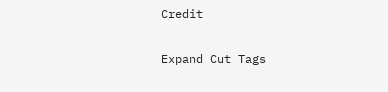Credit

Expand Cut Tags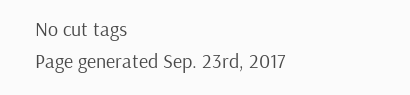No cut tags
Page generated Sep. 23rd, 2017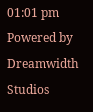01:01 pm
Powered by Dreamwidth Studios